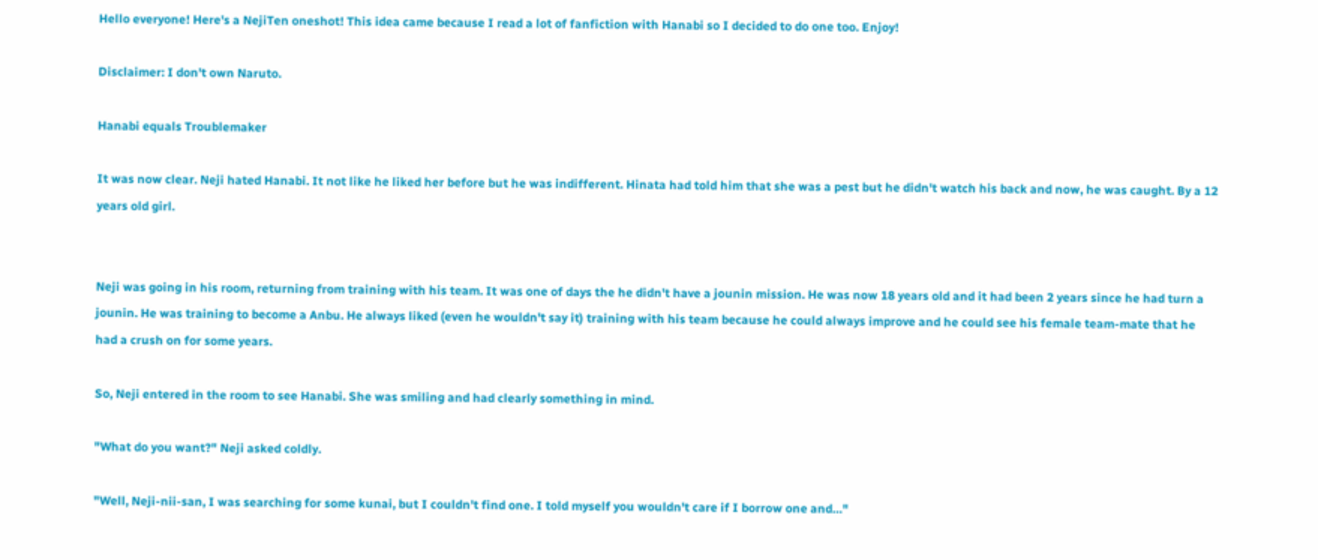Hello everyone! Here's a NejiTen oneshot! This idea came because I read a lot of fanfiction with Hanabi so I decided to do one too. Enjoy!

Disclaimer: I don't own Naruto.

Hanabi equals Troublemaker

It was now clear. Neji hated Hanabi. It not like he liked her before but he was indifferent. Hinata had told him that she was a pest but he didn't watch his back and now, he was caught. By a 12 years old girl.


Neji was going in his room, returning from training with his team. It was one of days the he didn't have a jounin mission. He was now 18 years old and it had been 2 years since he had turn a jounin. He was training to become a Anbu. He always liked (even he wouldn't say it) training with his team because he could always improve and he could see his female team-mate that he had a crush on for some years.

So, Neji entered in the room to see Hanabi. She was smiling and had clearly something in mind.

"What do you want?" Neji asked coldly.

"Well, Neji-nii-san, I was searching for some kunai, but I couldn't find one. I told myself you wouldn't care if I borrow one and…"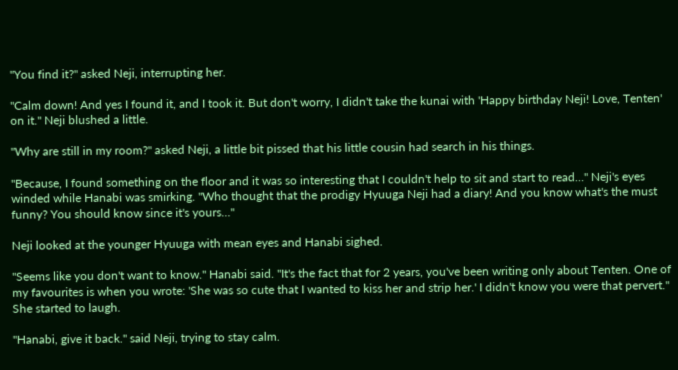"You find it?" asked Neji, interrupting her.

"Calm down! And yes I found it, and I took it. But don't worry, I didn't take the kunai with 'Happy birthday Neji! Love, Tenten' on it." Neji blushed a little.

"Why are still in my room?" asked Neji, a little bit pissed that his little cousin had search in his things.

"Because, I found something on the floor and it was so interesting that I couldn't help to sit and start to read…" Neji's eyes winded while Hanabi was smirking. "Who thought that the prodigy Hyuuga Neji had a diary! And you know what's the must funny? You should know since it's yours…"

Neji looked at the younger Hyuuga with mean eyes and Hanabi sighed.

"Seems like you don't want to know." Hanabi said. "It's the fact that for 2 years, you've been writing only about Tenten. One of my favourites is when you wrote: 'She was so cute that I wanted to kiss her and strip her.' I didn't know you were that pervert." She started to laugh.

"Hanabi, give it back." said Neji, trying to stay calm.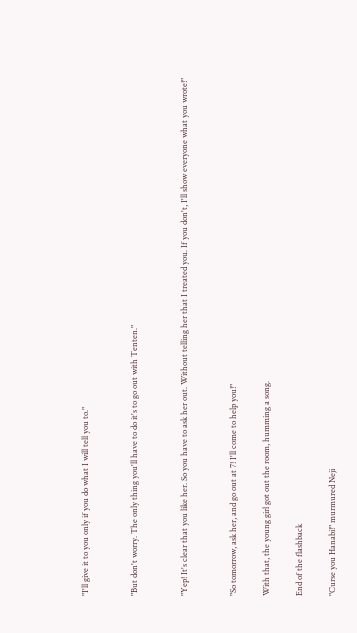"I'll give it to you only if you do what I will tell you to."


"But don't worry. The only thing you'll have to do it's to go out with Tenten."


"Yep! It's clear that you like her. So you have to ask her out. Without telling her that I treated you. If you don't, I'll show everyone what you wrote!"


"So tomorrow, ask her, and go out at 7! I'll come to help you!"

With that, the young girl got out the room, humming a song.

End of the flashback

"Curse you Hanabi!" murmured Neji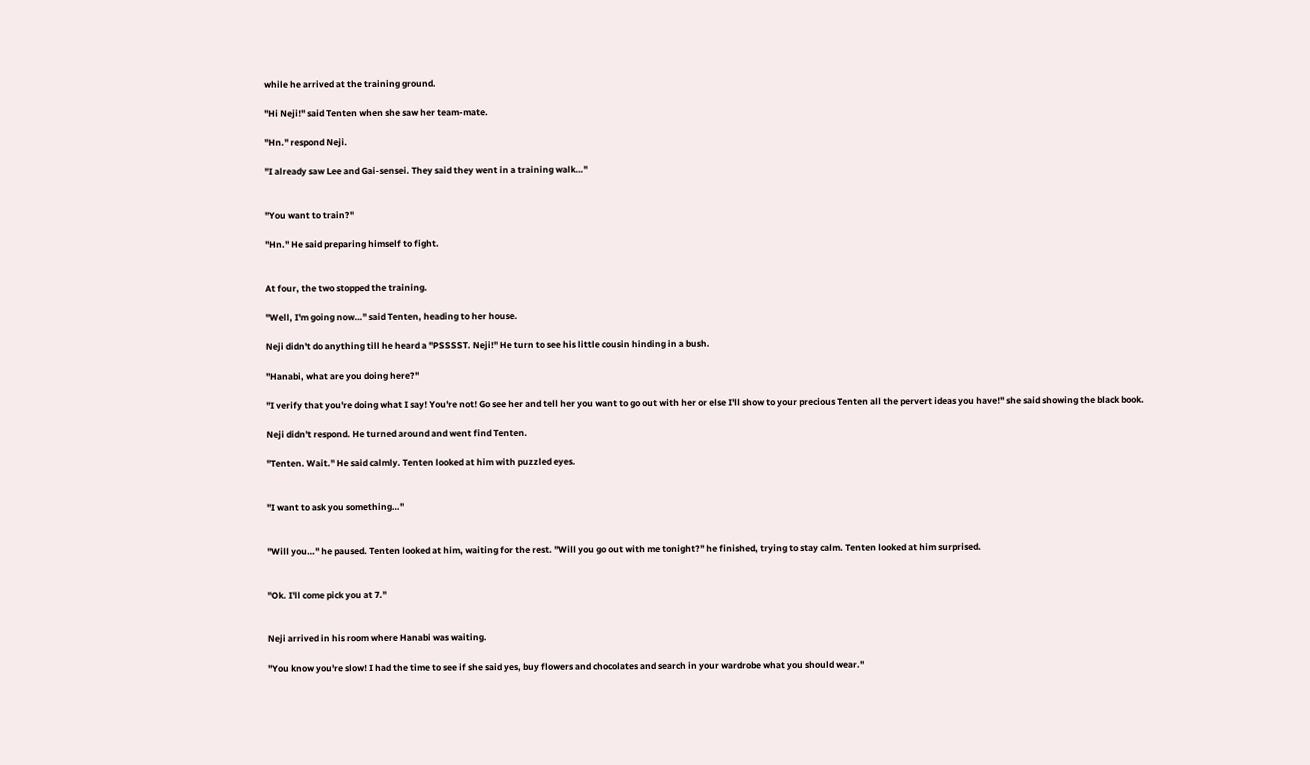while he arrived at the training ground.

"Hi Neji!" said Tenten when she saw her team-mate.

"Hn." respond Neji.

"I already saw Lee and Gai-sensei. They said they went in a training walk…"


"You want to train?"

"Hn." He said preparing himself to fight.


At four, the two stopped the training.

"Well, I'm going now…" said Tenten, heading to her house.

Neji didn't do anything till he heard a "PSSSST. Neji!" He turn to see his little cousin hinding in a bush.

"Hanabi, what are you doing here?"

"I verify that you're doing what I say! You're not! Go see her and tell her you want to go out with her or else I'll show to your precious Tenten all the pervert ideas you have!" she said showing the black book.

Neji didn't respond. He turned around and went find Tenten.

"Tenten. Wait." He said calmly. Tenten looked at him with puzzled eyes.


"I want to ask you something…"


"Will you…" he paused. Tenten looked at him, waiting for the rest. "Will you go out with me tonight?" he finished, trying to stay calm. Tenten looked at him surprised.


"Ok. I'll come pick you at 7."


Neji arrived in his room where Hanabi was waiting.

"You know you're slow! I had the time to see if she said yes, buy flowers and chocolates and search in your wardrobe what you should wear."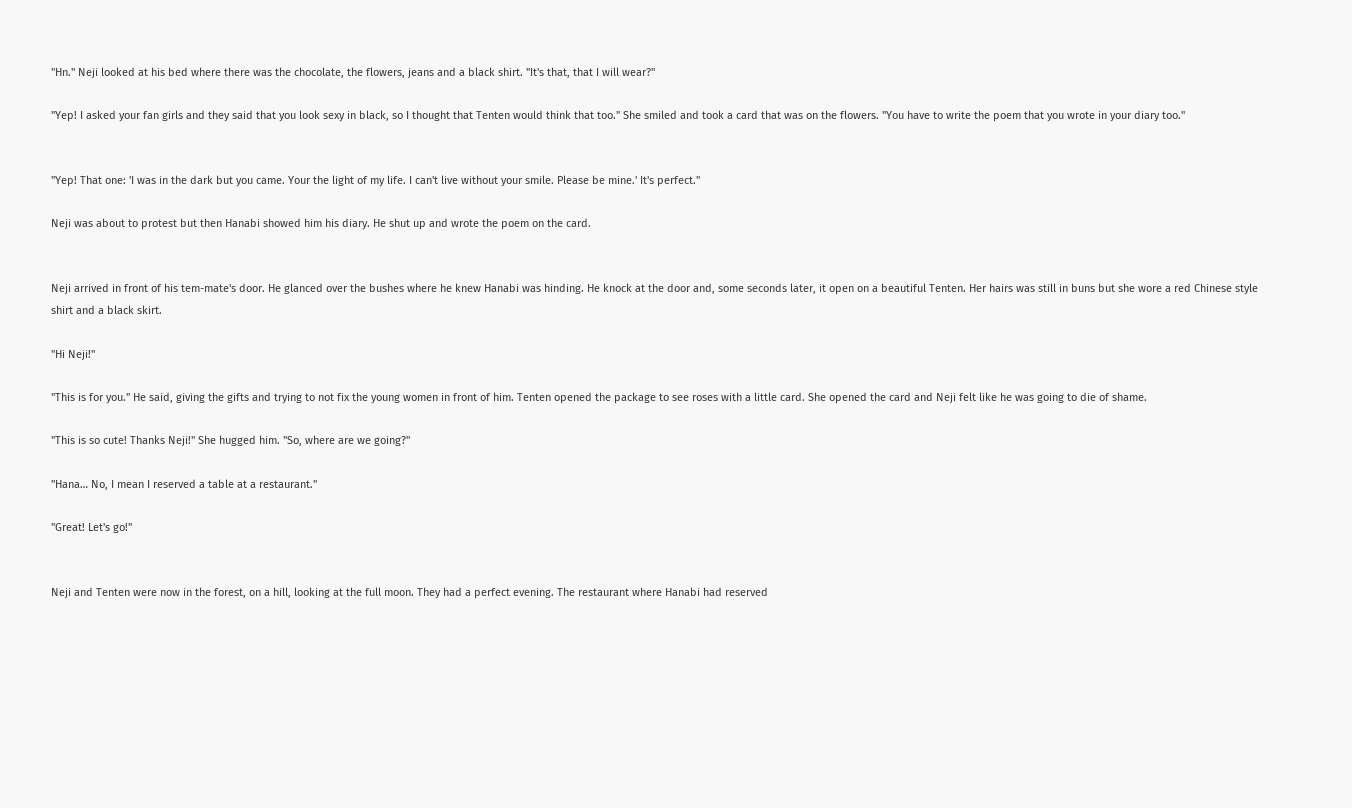"Hn." Neji looked at his bed where there was the chocolate, the flowers, jeans and a black shirt. "It's that, that I will wear?"

"Yep! I asked your fan girls and they said that you look sexy in black, so I thought that Tenten would think that too." She smiled and took a card that was on the flowers. "You have to write the poem that you wrote in your diary too."


"Yep! That one: 'I was in the dark but you came. Your the light of my life. I can't live without your smile. Please be mine.' It's perfect."

Neji was about to protest but then Hanabi showed him his diary. He shut up and wrote the poem on the card.


Neji arrived in front of his tem-mate's door. He glanced over the bushes where he knew Hanabi was hinding. He knock at the door and, some seconds later, it open on a beautiful Tenten. Her hairs was still in buns but she wore a red Chinese style shirt and a black skirt.

"Hi Neji!"

"This is for you." He said, giving the gifts and trying to not fix the young women in front of him. Tenten opened the package to see roses with a little card. She opened the card and Neji felt like he was going to die of shame.

"This is so cute! Thanks Neji!" She hugged him. "So, where are we going?"

"Hana… No, I mean I reserved a table at a restaurant."

"Great! Let's go!"


Neji and Tenten were now in the forest, on a hill, looking at the full moon. They had a perfect evening. The restaurant where Hanabi had reserved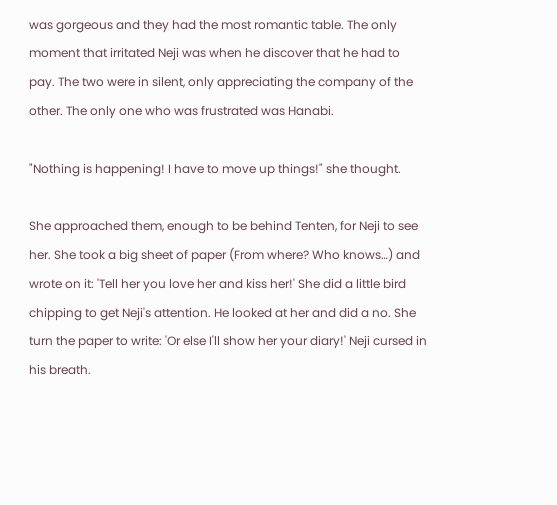was gorgeous and they had the most romantic table. The only moment that irritated Neji was when he discover that he had to pay. The two were in silent, only appreciating the company of the other. The only one who was frustrated was Hanabi.

"Nothing is happening! I have to move up things!" she thought.

She approached them, enough to be behind Tenten, for Neji to see her. She took a big sheet of paper (From where? Who knows…) and wrote on it: 'Tell her you love her and kiss her!' She did a little bird chipping to get Neji's attention. He looked at her and did a no. She turn the paper to write: 'Or else I'll show her your diary!' Neji cursed in his breath.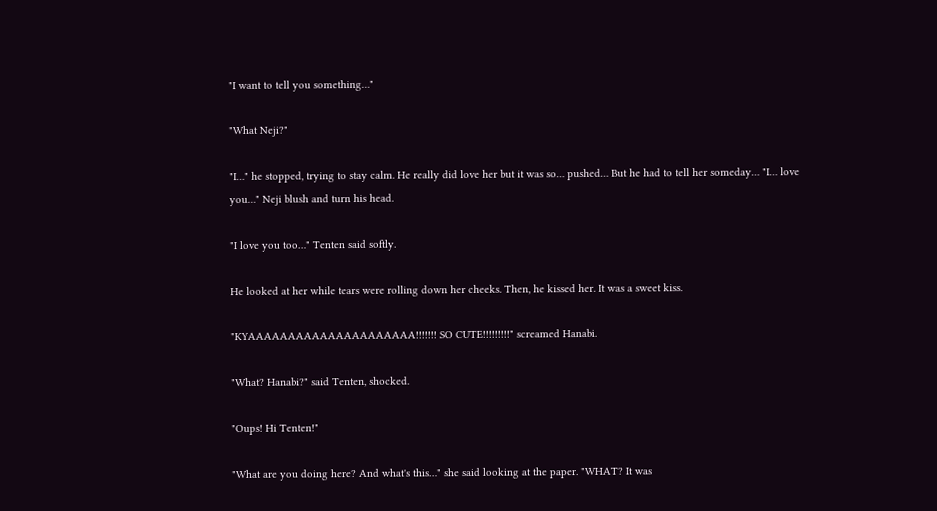"I want to tell you something…"

"What Neji?"

"I…" he stopped, trying to stay calm. He really did love her but it was so… pushed… But he had to tell her someday… "I… love you…" Neji blush and turn his head.

"I love you too…" Tenten said softly.

He looked at her while tears were rolling down her cheeks. Then, he kissed her. It was a sweet kiss.

"KYAAAAAAAAAAAAAAAAAAAAA!!!!!!! SO CUTE!!!!!!!!!" screamed Hanabi.

"What? Hanabi?" said Tenten, shocked.

"Oups! Hi Tenten!"

"What are you doing here? And what's this…" she said looking at the paper. "WHAT? It was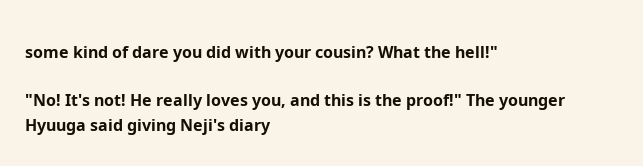some kind of dare you did with your cousin? What the hell!"

"No! It's not! He really loves you, and this is the proof!" The younger Hyuuga said giving Neji's diary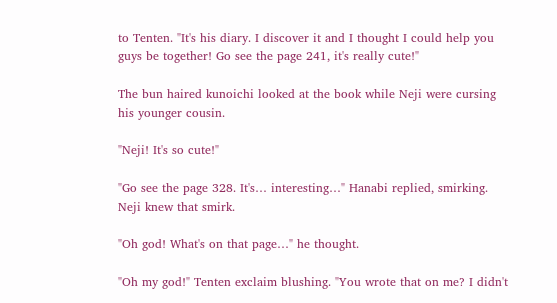to Tenten. "It's his diary. I discover it and I thought I could help you guys be together! Go see the page 241, it's really cute!"

The bun haired kunoichi looked at the book while Neji were cursing his younger cousin.

"Neji! It's so cute!"

"Go see the page 328. It's… interesting…" Hanabi replied, smirking. Neji knew that smirk.

"Oh god! What's on that page…" he thought.

"Oh my god!" Tenten exclaim blushing. "You wrote that on me? I didn't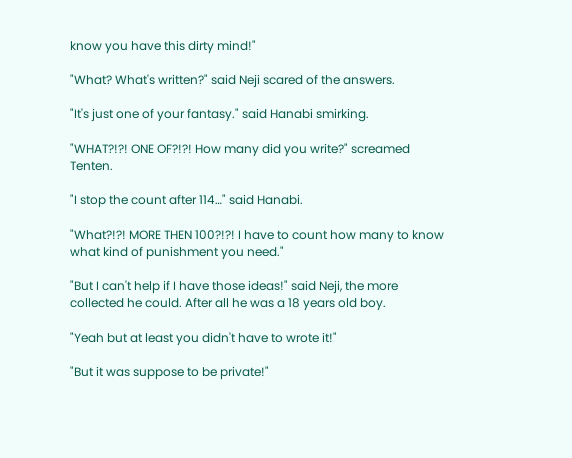know you have this dirty mind!"

"What? What's written?" said Neji scared of the answers.

"It's just one of your fantasy." said Hanabi smirking.

"WHAT?!?! ONE OF?!?! How many did you write?" screamed Tenten.

"I stop the count after 114…" said Hanabi.

"What?!?! MORE THEN 100?!?! I have to count how many to know what kind of punishment you need."

"But I can't help if I have those ideas!" said Neji, the more collected he could. After all he was a 18 years old boy.

"Yeah but at least you didn't have to wrote it!"

"But it was suppose to be private!"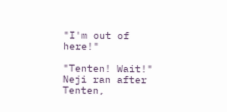"I'm out of here!"

"Tenten! Wait!" Neji ran after Tenten,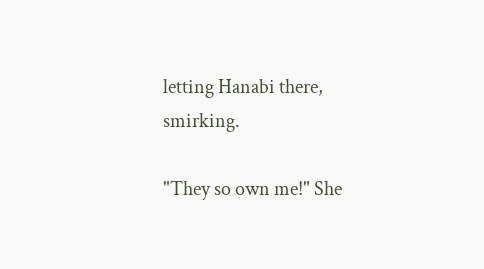letting Hanabi there, smirking.

"They so own me!" She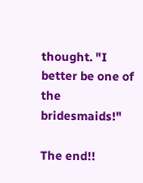thought. "I better be one of the bridesmaids!"

The end!!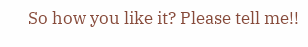So how you like it? Please tell me!!